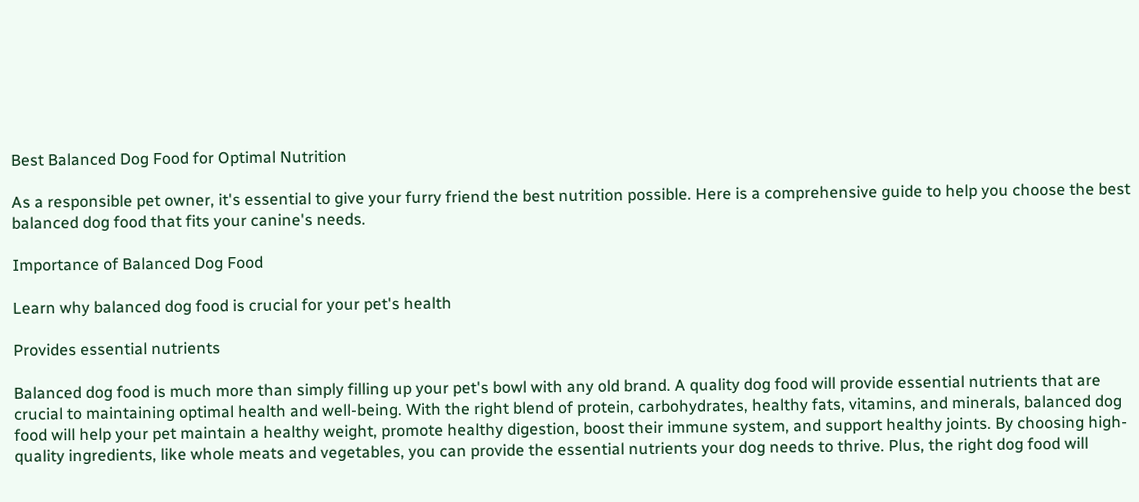Best Balanced Dog Food for Optimal Nutrition

As a responsible pet owner, it's essential to give your furry friend the best nutrition possible. Here is a comprehensive guide to help you choose the best balanced dog food that fits your canine's needs.

Importance of Balanced Dog Food

Learn why balanced dog food is crucial for your pet's health

Provides essential nutrients

Balanced dog food is much more than simply filling up your pet's bowl with any old brand. A quality dog food will provide essential nutrients that are crucial to maintaining optimal health and well-being. With the right blend of protein, carbohydrates, healthy fats, vitamins, and minerals, balanced dog food will help your pet maintain a healthy weight, promote healthy digestion, boost their immune system, and support healthy joints. By choosing high-quality ingredients, like whole meats and vegetables, you can provide the essential nutrients your dog needs to thrive. Plus, the right dog food will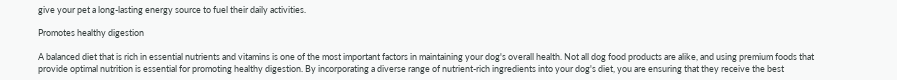give your pet a long-lasting energy source to fuel their daily activities.

Promotes healthy digestion

A balanced diet that is rich in essential nutrients and vitamins is one of the most important factors in maintaining your dog's overall health. Not all dog food products are alike, and using premium foods that provide optimal nutrition is essential for promoting healthy digestion. By incorporating a diverse range of nutrient-rich ingredients into your dog's diet, you are ensuring that they receive the best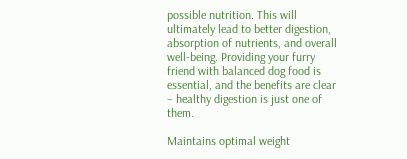possible nutrition. This will ultimately lead to better digestion, absorption of nutrients, and overall well-being. Providing your furry friend with balanced dog food is essential, and the benefits are clear – healthy digestion is just one of them.

Maintains optimal weight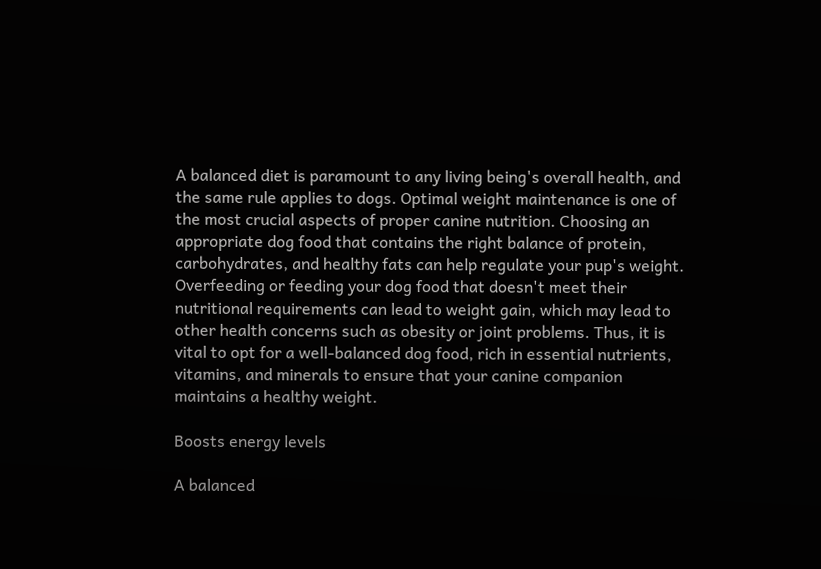A balanced diet is paramount to any living being's overall health, and the same rule applies to dogs. Optimal weight maintenance is one of the most crucial aspects of proper canine nutrition. Choosing an appropriate dog food that contains the right balance of protein, carbohydrates, and healthy fats can help regulate your pup's weight. Overfeeding or feeding your dog food that doesn't meet their nutritional requirements can lead to weight gain, which may lead to other health concerns such as obesity or joint problems. Thus, it is vital to opt for a well-balanced dog food, rich in essential nutrients, vitamins, and minerals to ensure that your canine companion maintains a healthy weight.

Boosts energy levels

A balanced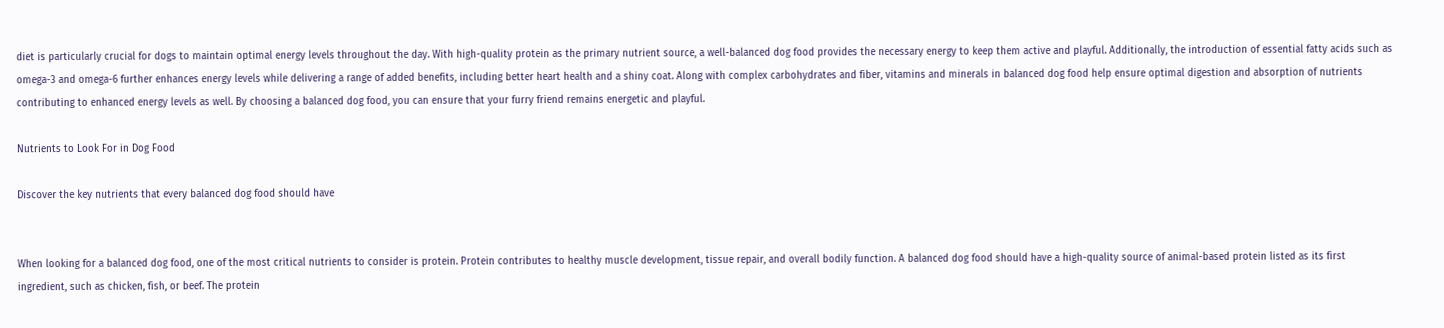diet is particularly crucial for dogs to maintain optimal energy levels throughout the day. With high-quality protein as the primary nutrient source, a well-balanced dog food provides the necessary energy to keep them active and playful. Additionally, the introduction of essential fatty acids such as omega-3 and omega-6 further enhances energy levels while delivering a range of added benefits, including better heart health and a shiny coat. Along with complex carbohydrates and fiber, vitamins and minerals in balanced dog food help ensure optimal digestion and absorption of nutrients contributing to enhanced energy levels as well. By choosing a balanced dog food, you can ensure that your furry friend remains energetic and playful.

Nutrients to Look For in Dog Food

Discover the key nutrients that every balanced dog food should have


When looking for a balanced dog food, one of the most critical nutrients to consider is protein. Protein contributes to healthy muscle development, tissue repair, and overall bodily function. A balanced dog food should have a high-quality source of animal-based protein listed as its first ingredient, such as chicken, fish, or beef. The protein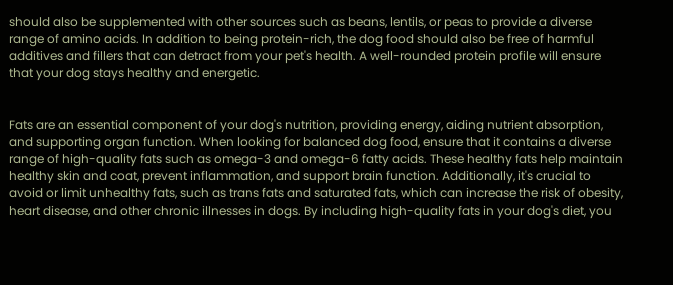should also be supplemented with other sources such as beans, lentils, or peas to provide a diverse range of amino acids. In addition to being protein-rich, the dog food should also be free of harmful additives and fillers that can detract from your pet's health. A well-rounded protein profile will ensure that your dog stays healthy and energetic.


Fats are an essential component of your dog's nutrition, providing energy, aiding nutrient absorption, and supporting organ function. When looking for balanced dog food, ensure that it contains a diverse range of high-quality fats such as omega-3 and omega-6 fatty acids. These healthy fats help maintain healthy skin and coat, prevent inflammation, and support brain function. Additionally, it's crucial to avoid or limit unhealthy fats, such as trans fats and saturated fats, which can increase the risk of obesity, heart disease, and other chronic illnesses in dogs. By including high-quality fats in your dog's diet, you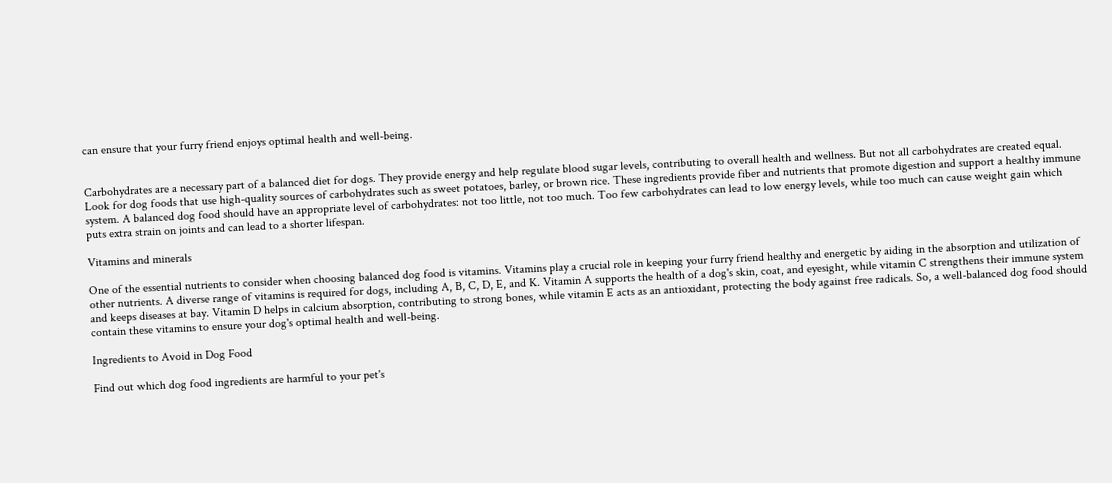can ensure that your furry friend enjoys optimal health and well-being.


Carbohydrates are a necessary part of a balanced diet for dogs. They provide energy and help regulate blood sugar levels, contributing to overall health and wellness. But not all carbohydrates are created equal. Look for dog foods that use high-quality sources of carbohydrates such as sweet potatoes, barley, or brown rice. These ingredients provide fiber and nutrients that promote digestion and support a healthy immune system. A balanced dog food should have an appropriate level of carbohydrates: not too little, not too much. Too few carbohydrates can lead to low energy levels, while too much can cause weight gain which puts extra strain on joints and can lead to a shorter lifespan.

Vitamins and minerals

One of the essential nutrients to consider when choosing balanced dog food is vitamins. Vitamins play a crucial role in keeping your furry friend healthy and energetic by aiding in the absorption and utilization of other nutrients. A diverse range of vitamins is required for dogs, including A, B, C, D, E, and K. Vitamin A supports the health of a dog's skin, coat, and eyesight, while vitamin C strengthens their immune system and keeps diseases at bay. Vitamin D helps in calcium absorption, contributing to strong bones, while vitamin E acts as an antioxidant, protecting the body against free radicals. So, a well-balanced dog food should contain these vitamins to ensure your dog's optimal health and well-being.

Ingredients to Avoid in Dog Food

Find out which dog food ingredients are harmful to your pet's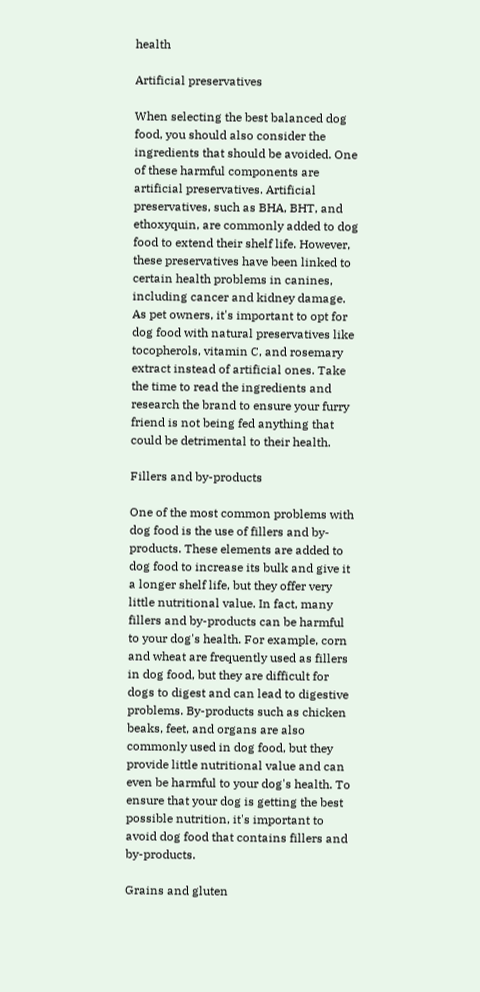health

Artificial preservatives

When selecting the best balanced dog food, you should also consider the ingredients that should be avoided. One of these harmful components are artificial preservatives. Artificial preservatives, such as BHA, BHT, and ethoxyquin, are commonly added to dog food to extend their shelf life. However, these preservatives have been linked to certain health problems in canines, including cancer and kidney damage. As pet owners, it's important to opt for dog food with natural preservatives like tocopherols, vitamin C, and rosemary extract instead of artificial ones. Take the time to read the ingredients and research the brand to ensure your furry friend is not being fed anything that could be detrimental to their health.

Fillers and by-products

One of the most common problems with dog food is the use of fillers and by-products. These elements are added to dog food to increase its bulk and give it a longer shelf life, but they offer very little nutritional value. In fact, many fillers and by-products can be harmful to your dog's health. For example, corn and wheat are frequently used as fillers in dog food, but they are difficult for dogs to digest and can lead to digestive problems. By-products such as chicken beaks, feet, and organs are also commonly used in dog food, but they provide little nutritional value and can even be harmful to your dog's health. To ensure that your dog is getting the best possible nutrition, it's important to avoid dog food that contains fillers and by-products.

Grains and gluten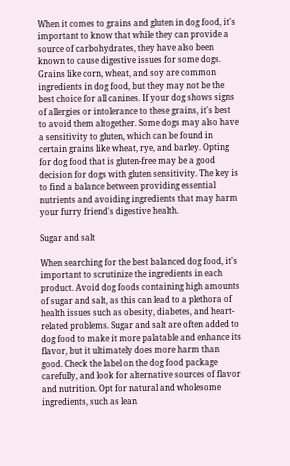When it comes to grains and gluten in dog food, it's important to know that while they can provide a source of carbohydrates, they have also been known to cause digestive issues for some dogs. Grains like corn, wheat, and soy are common ingredients in dog food, but they may not be the best choice for all canines. If your dog shows signs of allergies or intolerance to these grains, it's best to avoid them altogether. Some dogs may also have a sensitivity to gluten, which can be found in certain grains like wheat, rye, and barley. Opting for dog food that is gluten-free may be a good decision for dogs with gluten sensitivity. The key is to find a balance between providing essential nutrients and avoiding ingredients that may harm your furry friend's digestive health.

Sugar and salt

When searching for the best balanced dog food, it's important to scrutinize the ingredients in each product. Avoid dog foods containing high amounts of sugar and salt, as this can lead to a plethora of health issues such as obesity, diabetes, and heart-related problems. Sugar and salt are often added to dog food to make it more palatable and enhance its flavor, but it ultimately does more harm than good. Check the label on the dog food package carefully, and look for alternative sources of flavor and nutrition. Opt for natural and wholesome ingredients, such as lean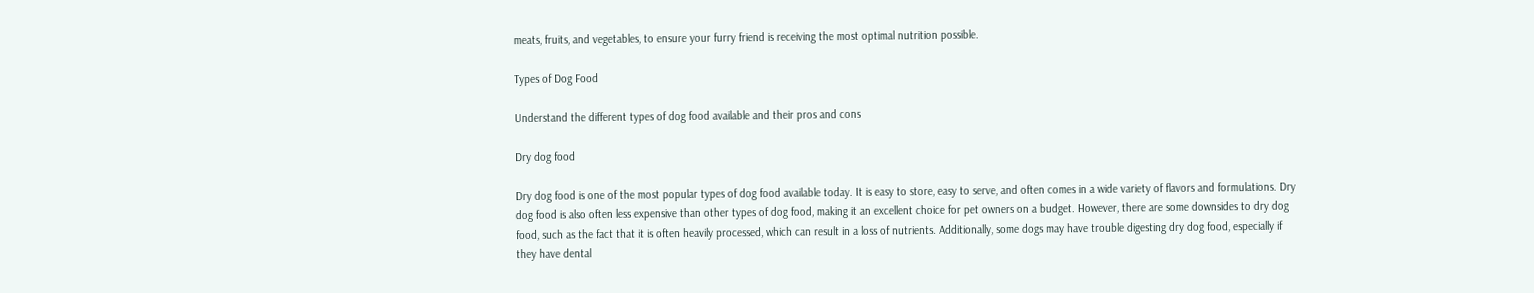meats, fruits, and vegetables, to ensure your furry friend is receiving the most optimal nutrition possible.

Types of Dog Food

Understand the different types of dog food available and their pros and cons

Dry dog food

Dry dog food is one of the most popular types of dog food available today. It is easy to store, easy to serve, and often comes in a wide variety of flavors and formulations. Dry dog food is also often less expensive than other types of dog food, making it an excellent choice for pet owners on a budget. However, there are some downsides to dry dog food, such as the fact that it is often heavily processed, which can result in a loss of nutrients. Additionally, some dogs may have trouble digesting dry dog food, especially if they have dental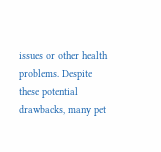issues or other health problems. Despite these potential drawbacks, many pet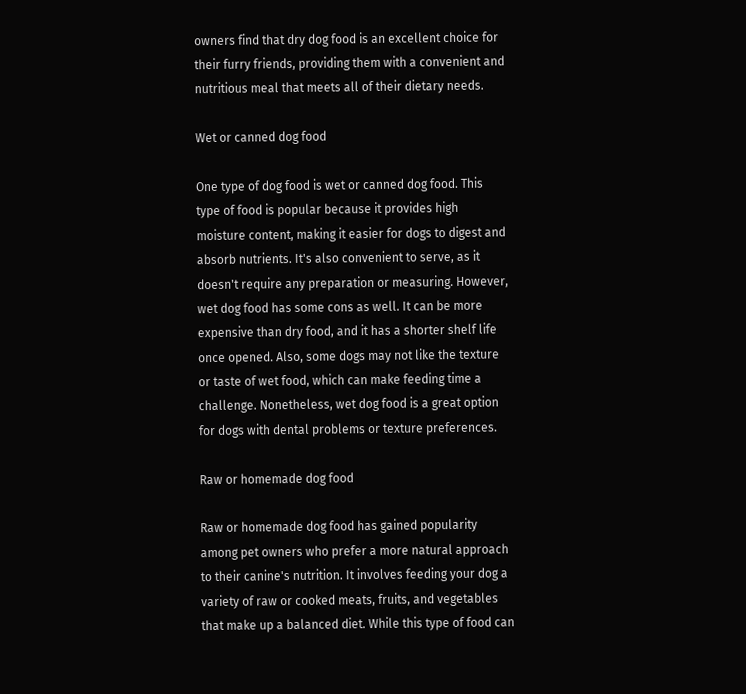owners find that dry dog food is an excellent choice for their furry friends, providing them with a convenient and nutritious meal that meets all of their dietary needs.

Wet or canned dog food

One type of dog food is wet or canned dog food. This type of food is popular because it provides high moisture content, making it easier for dogs to digest and absorb nutrients. It's also convenient to serve, as it doesn't require any preparation or measuring. However, wet dog food has some cons as well. It can be more expensive than dry food, and it has a shorter shelf life once opened. Also, some dogs may not like the texture or taste of wet food, which can make feeding time a challenge. Nonetheless, wet dog food is a great option for dogs with dental problems or texture preferences.

Raw or homemade dog food

Raw or homemade dog food has gained popularity among pet owners who prefer a more natural approach to their canine's nutrition. It involves feeding your dog a variety of raw or cooked meats, fruits, and vegetables that make up a balanced diet. While this type of food can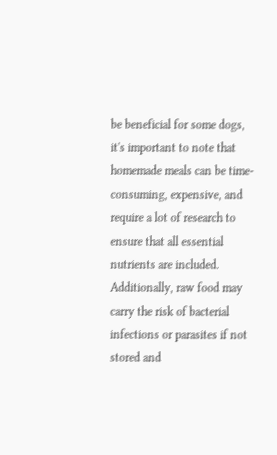be beneficial for some dogs, it's important to note that homemade meals can be time-consuming, expensive, and require a lot of research to ensure that all essential nutrients are included. Additionally, raw food may carry the risk of bacterial infections or parasites if not stored and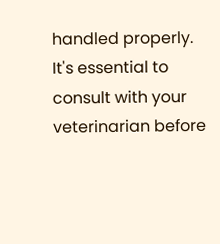handled properly. It's essential to consult with your veterinarian before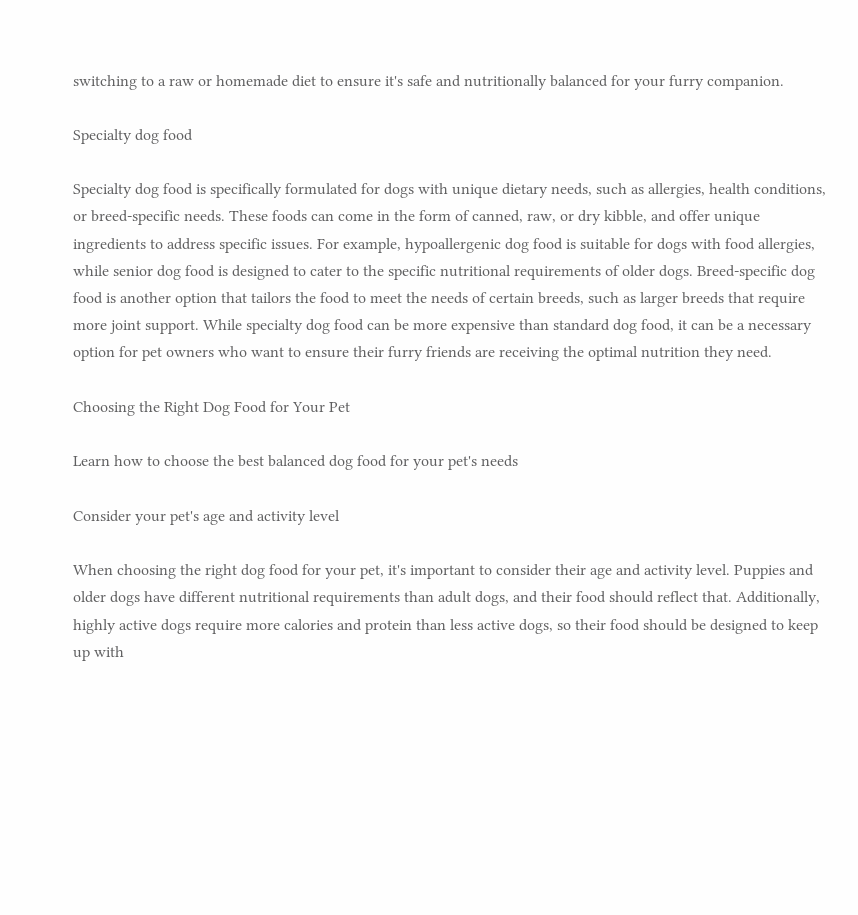switching to a raw or homemade diet to ensure it's safe and nutritionally balanced for your furry companion.

Specialty dog food

Specialty dog food is specifically formulated for dogs with unique dietary needs, such as allergies, health conditions, or breed-specific needs. These foods can come in the form of canned, raw, or dry kibble, and offer unique ingredients to address specific issues. For example, hypoallergenic dog food is suitable for dogs with food allergies, while senior dog food is designed to cater to the specific nutritional requirements of older dogs. Breed-specific dog food is another option that tailors the food to meet the needs of certain breeds, such as larger breeds that require more joint support. While specialty dog food can be more expensive than standard dog food, it can be a necessary option for pet owners who want to ensure their furry friends are receiving the optimal nutrition they need.

Choosing the Right Dog Food for Your Pet

Learn how to choose the best balanced dog food for your pet's needs

Consider your pet's age and activity level

When choosing the right dog food for your pet, it's important to consider their age and activity level. Puppies and older dogs have different nutritional requirements than adult dogs, and their food should reflect that. Additionally, highly active dogs require more calories and protein than less active dogs, so their food should be designed to keep up with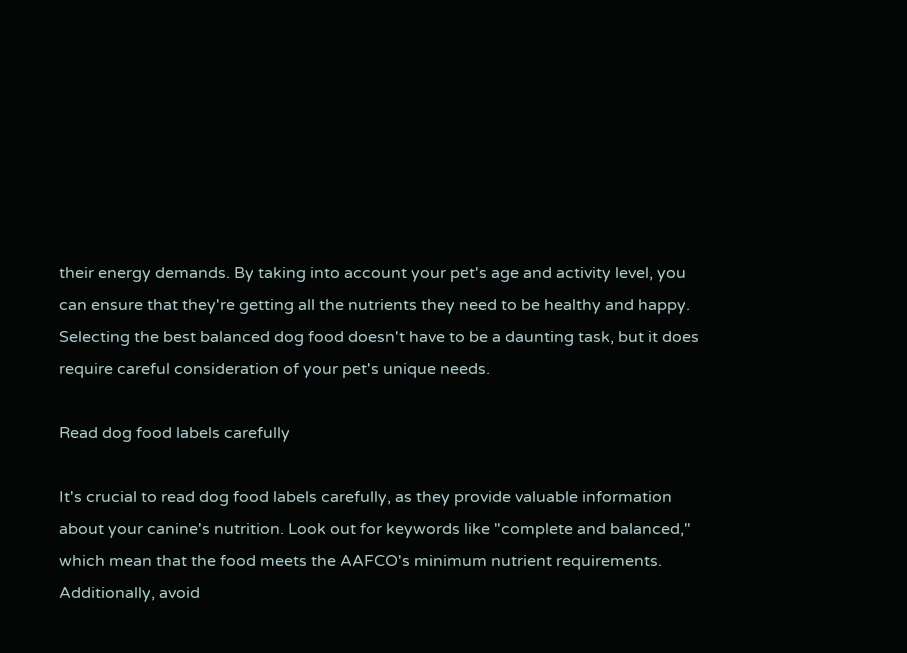their energy demands. By taking into account your pet's age and activity level, you can ensure that they're getting all the nutrients they need to be healthy and happy. Selecting the best balanced dog food doesn't have to be a daunting task, but it does require careful consideration of your pet's unique needs.

Read dog food labels carefully

It's crucial to read dog food labels carefully, as they provide valuable information about your canine's nutrition. Look out for keywords like "complete and balanced," which mean that the food meets the AAFCO's minimum nutrient requirements. Additionally, avoid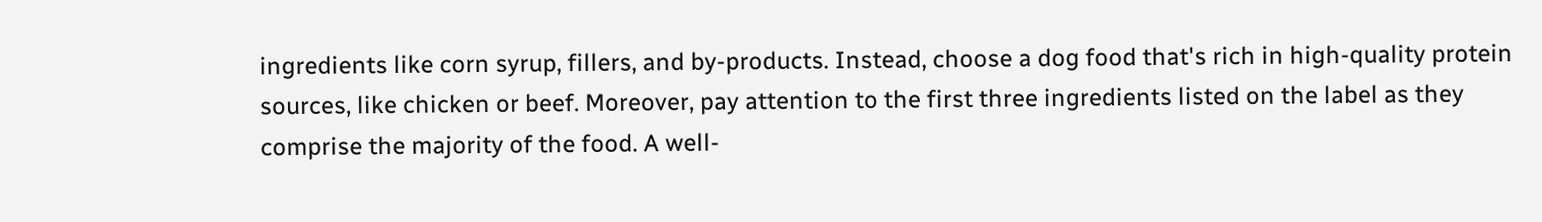ingredients like corn syrup, fillers, and by-products. Instead, choose a dog food that's rich in high-quality protein sources, like chicken or beef. Moreover, pay attention to the first three ingredients listed on the label as they comprise the majority of the food. A well-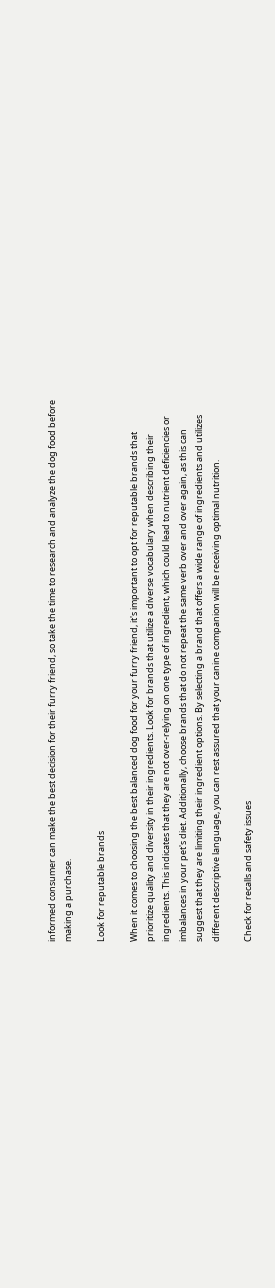informed consumer can make the best decision for their furry friend, so take the time to research and analyze the dog food before making a purchase.

Look for reputable brands

When it comes to choosing the best balanced dog food for your furry friend, it's important to opt for reputable brands that prioritize quality and diversity in their ingredients. Look for brands that utilize a diverse vocabulary when describing their ingredients. This indicates that they are not over-relying on one type of ingredient, which could lead to nutrient deficiencies or imbalances in your pet's diet. Additionally, choose brands that do not repeat the same verb over and over again, as this can suggest that they are limiting their ingredient options. By selecting a brand that offers a wide range of ingredients and utilizes different descriptive language, you can rest assured that your canine companion will be receiving optimal nutrition.

Check for recalls and safety issues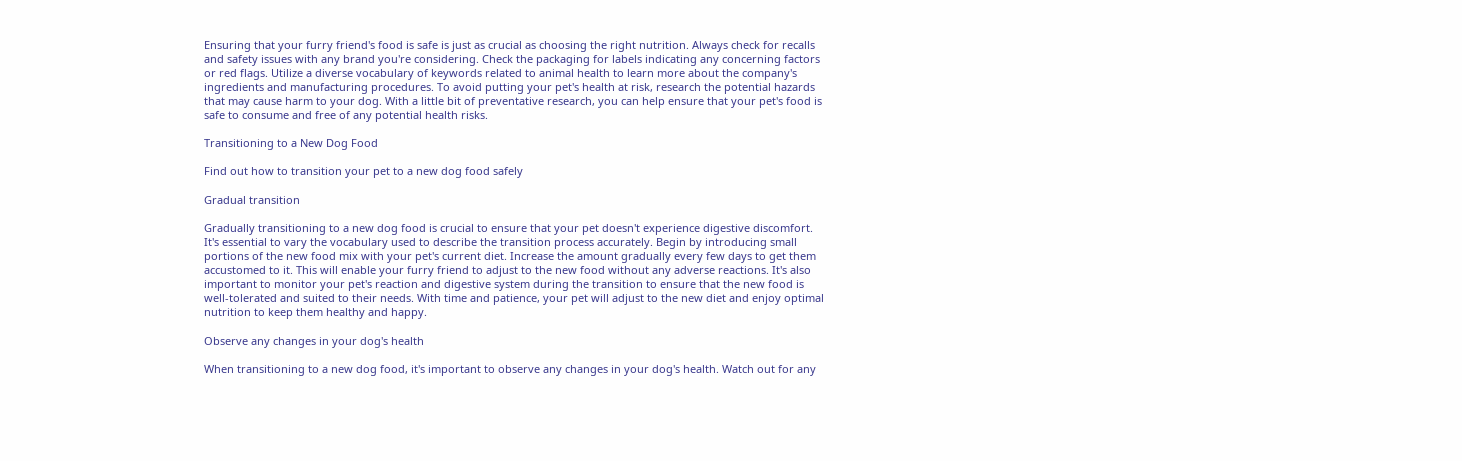Ensuring that your furry friend's food is safe is just as crucial as choosing the right nutrition. Always check for recalls and safety issues with any brand you're considering. Check the packaging for labels indicating any concerning factors or red flags. Utilize a diverse vocabulary of keywords related to animal health to learn more about the company's ingredients and manufacturing procedures. To avoid putting your pet's health at risk, research the potential hazards that may cause harm to your dog. With a little bit of preventative research, you can help ensure that your pet's food is safe to consume and free of any potential health risks.

Transitioning to a New Dog Food

Find out how to transition your pet to a new dog food safely

Gradual transition

Gradually transitioning to a new dog food is crucial to ensure that your pet doesn't experience digestive discomfort. It's essential to vary the vocabulary used to describe the transition process accurately. Begin by introducing small portions of the new food mix with your pet's current diet. Increase the amount gradually every few days to get them accustomed to it. This will enable your furry friend to adjust to the new food without any adverse reactions. It's also important to monitor your pet's reaction and digestive system during the transition to ensure that the new food is well-tolerated and suited to their needs. With time and patience, your pet will adjust to the new diet and enjoy optimal nutrition to keep them healthy and happy.

Observe any changes in your dog's health

When transitioning to a new dog food, it's important to observe any changes in your dog's health. Watch out for any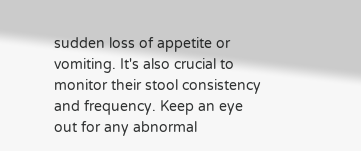sudden loss of appetite or vomiting. It's also crucial to monitor their stool consistency and frequency. Keep an eye out for any abnormal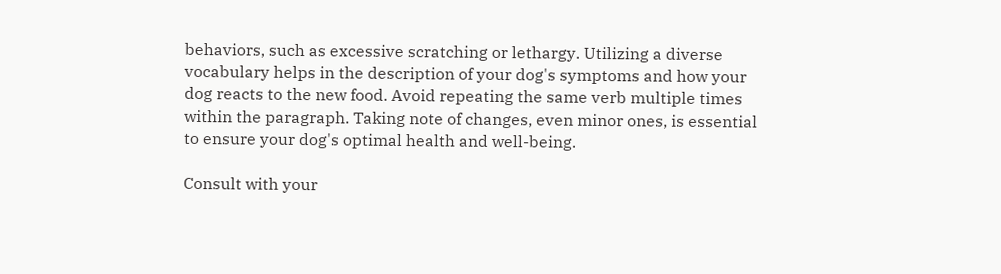behaviors, such as excessive scratching or lethargy. Utilizing a diverse vocabulary helps in the description of your dog's symptoms and how your dog reacts to the new food. Avoid repeating the same verb multiple times within the paragraph. Taking note of changes, even minor ones, is essential to ensure your dog's optimal health and well-being.

Consult with your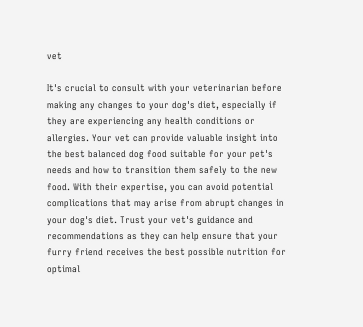vet

It's crucial to consult with your veterinarian before making any changes to your dog's diet, especially if they are experiencing any health conditions or allergies. Your vet can provide valuable insight into the best balanced dog food suitable for your pet's needs and how to transition them safely to the new food. With their expertise, you can avoid potential complications that may arise from abrupt changes in your dog's diet. Trust your vet's guidance and recommendations as they can help ensure that your furry friend receives the best possible nutrition for optimal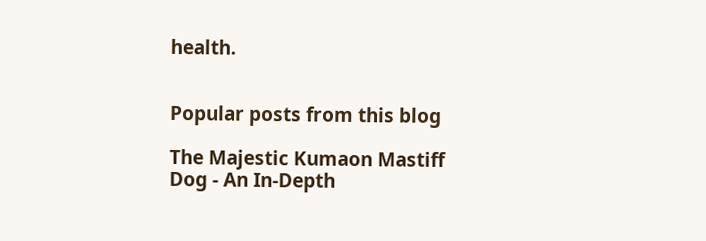health.


Popular posts from this blog

The Majestic Kumaon Mastiff Dog - An In-Depth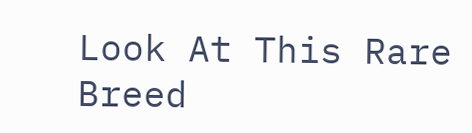Look At This Rare Breed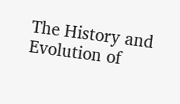The History and Evolution of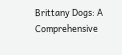Brittany Dogs: A Comprehensive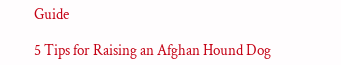Guide

5 Tips for Raising an Afghan Hound Dog